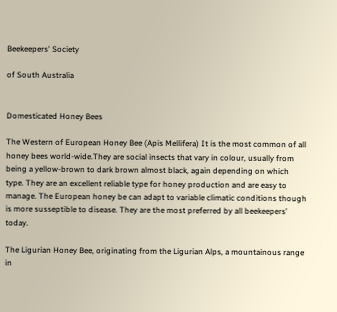Beekeepers' Society

of South Australia


Domesticated Honey Bees

The Western of European Honey Bee (Apis Mellifera) It is the most common of all honey bees world-wide.They are social insects that vary in colour, usually from being a yellow-brown to dark brown almost black, again depending on which type. They are an excellent reliable type for honey production and are easy to manage. The European honey be can adapt to variable climatic conditions though is more susseptible to disease. They are the most preferred by all beekeepers’ today.

The Ligurian Honey Bee, originating from the Ligurian Alps, a mountainous range in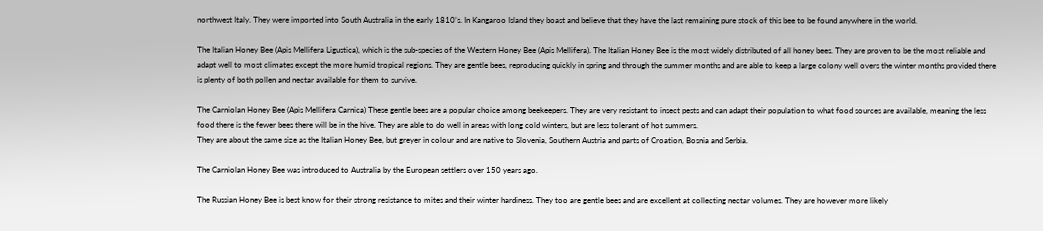northwest Italy. They were imported into South Australia in the early 1810’s. In Kangaroo Island they boast and believe that they have the last remaining pure stock of this bee to be found anywhere in the world.

The Italian Honey Bee (Apis Mellifera Ligustica), which is the sub-species of the Western Honey Bee (Apis Mellifera). The Italian Honey Bee is the most widely distributed of all honey bees. They are proven to be the most reliable and adapt well to most climates except the more humid tropical regions. They are gentle bees, reproducing quickly in spring and through the summer months and are able to keep a large colony well overs the winter months provided there is plenty of both pollen and nectar available for them to survive.

The Carniolan Honey Bee (Apis Mellifera Carnica) These gentle bees are a popular choice among beekeepers. They are very resistant to insect pests and can adapt their population to what food sources are available, meaning the less food there is the fewer bees there will be in the hive. They are able to do well in areas with long cold winters, but are less tolerant of hot summers.
They are about the same size as the Italian Honey Bee, but greyer in colour and are native to Slovenia, Southern Austria and parts of Croation, Bosnia and Serbia.

The Carniolan Honey Bee was introduced to Australia by the European settlers over 150 years ago.

The Russian Honey Bee is best know for their strong resistance to mites and their winter hardiness. They too are gentle bees and are excellent at collecting nectar volumes. They are however more likely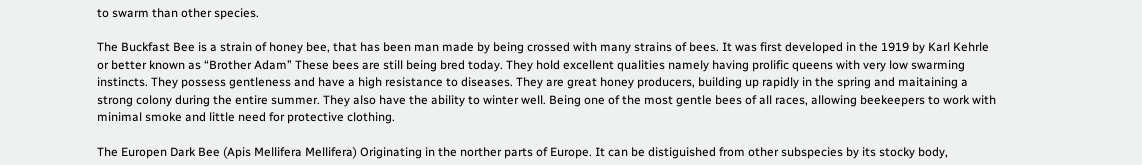to swarm than other species.

The Buckfast Bee is a strain of honey bee, that has been man made by being crossed with many strains of bees. It was first developed in the 1919 by Karl Kehrle or better known as “Brother Adam” These bees are still being bred today. They hold excellent qualities namely having prolific queens with very low swarming instincts. They possess gentleness and have a high resistance to diseases. They are great honey producers, building up rapidly in the spring and maitaining a strong colony during the entire summer. They also have the ability to winter well. Being one of the most gentle bees of all races, allowing beekeepers to work with minimal smoke and little need for protective clothing.

The Europen Dark Bee (Apis Mellifera Mellifera) Originating in the norther parts of Europe. It can be distiguished from other subspecies by its stocky body,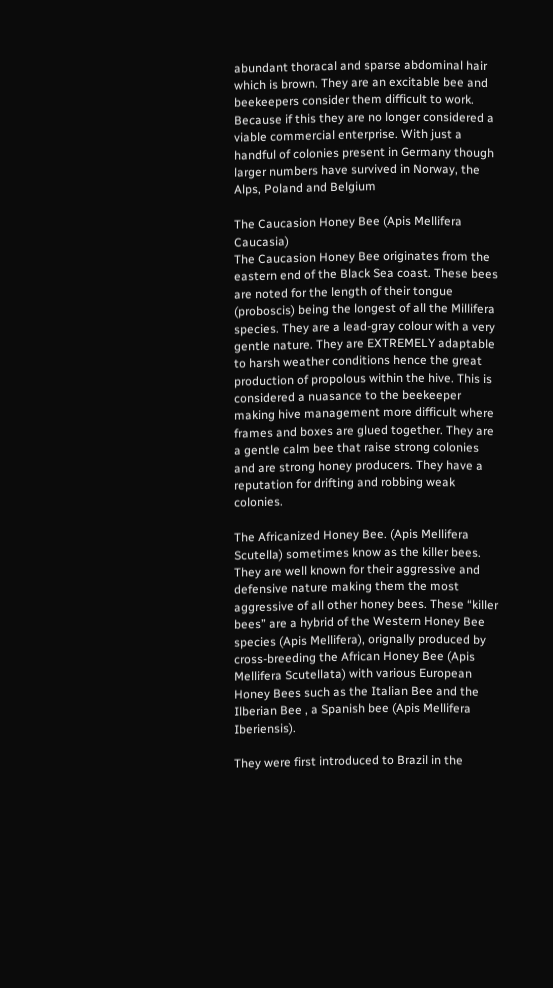abundant thoracal and sparse abdominal hair which is brown. They are an excitable bee and beekeepers consider them difficult to work. Because if this they are no longer considered a viable commercial enterprise. With just a handful of colonies present in Germany though larger numbers have survived in Norway, the Alps, Poland and Belgium

The Caucasion Honey Bee (Apis Mellifera Caucasia)
The Caucasion Honey Bee originates from the eastern end of the Black Sea coast. These bees are noted for the length of their tongue (proboscis) being the longest of all the Millifera species. They are a lead-gray colour with a very gentle nature. They are EXTREMELY adaptable to harsh weather conditions hence the great production of propolous within the hive. This is considered a nuasance to the beekeeper making hive management more difficult where frames and boxes are glued together. They are a gentle calm bee that raise strong colonies and are strong honey producers. They have a reputation for drifting and robbing weak colonies.

The Africanized Honey Bee. (Apis Mellifera Scutella) sometimes know as the killer bees. They are well known for their aggressive and defensive nature making them the most aggressive of all other honey bees. These “killer bees” are a hybrid of the Western Honey Bee species (Apis Mellifera), orignally produced by cross-breeding the African Honey Bee (Apis Mellifera Scutellata) with various European Honey Bees such as the Italian Bee and the Ilberian Bee , a Spanish bee (Apis Mellifera Iberiensis).

They were first introduced to Brazil in the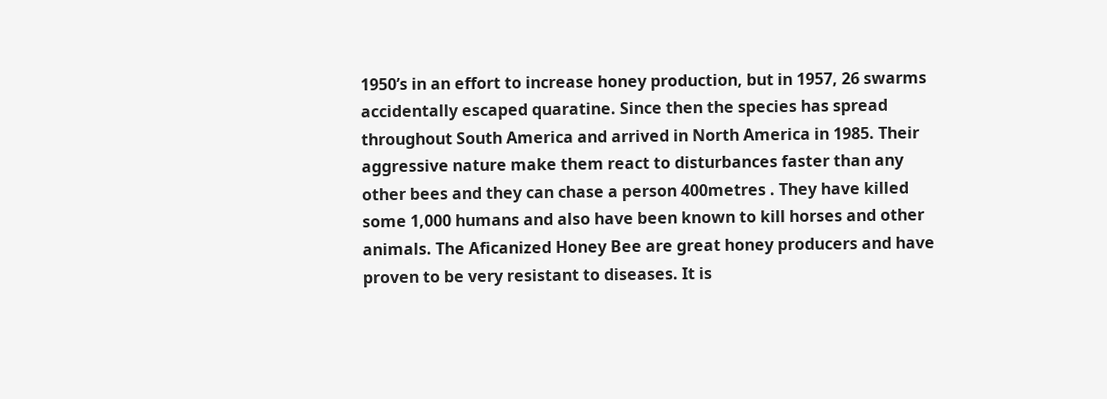1950’s in an effort to increase honey production, but in 1957, 26 swarms accidentally escaped quaratine. Since then the species has spread throughout South America and arrived in North America in 1985. Their aggressive nature make them react to disturbances faster than any other bees and they can chase a person 400metres . They have killed some 1,000 humans and also have been known to kill horses and other animals. The Aficanized Honey Bee are great honey producers and have proven to be very resistant to diseases. It is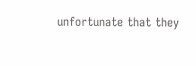unfortunate that they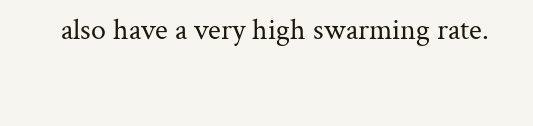also have a very high swarming rate.